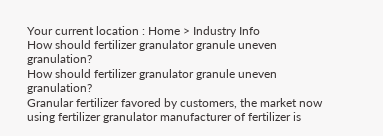Your current location : Home > Industry Info
How should fertilizer granulator granule uneven granulation?
How should fertilizer granulator granule uneven granulation?
Granular fertilizer favored by customers, the market now using fertilizer granulator manufacturer of fertilizer is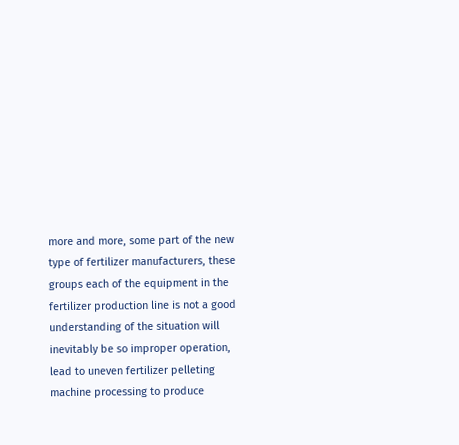more and more, some part of the new type of fertilizer manufacturers, these groups each of the equipment in the fertilizer production line is not a good understanding of the situation will inevitably be so improper operation, lead to uneven fertilizer pelleting machine processing to produce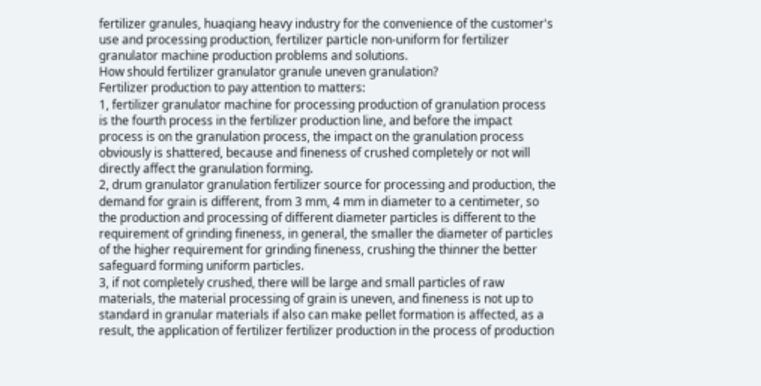fertilizer granules, huaqiang heavy industry for the convenience of the customer's use and processing production, fertilizer particle non-uniform for fertilizer granulator machine production problems and solutions.
How should fertilizer granulator granule uneven granulation?
Fertilizer production to pay attention to matters:
1, fertilizer granulator machine for processing production of granulation process is the fourth process in the fertilizer production line, and before the impact process is on the granulation process, the impact on the granulation process obviously is shattered, because and fineness of crushed completely or not will directly affect the granulation forming.
2, drum granulator granulation fertilizer source for processing and production, the demand for grain is different, from 3 mm, 4 mm in diameter to a centimeter, so the production and processing of different diameter particles is different to the requirement of grinding fineness, in general, the smaller the diameter of particles of the higher requirement for grinding fineness, crushing the thinner the better safeguard forming uniform particles.
3, if not completely crushed, there will be large and small particles of raw materials, the material processing of grain is uneven, and fineness is not up to standard in granular materials if also can make pellet formation is affected, as a result, the application of fertilizer fertilizer production in the process of production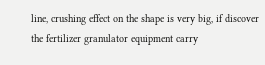line, crushing effect on the shape is very big, if discover the fertilizer granulator equipment carry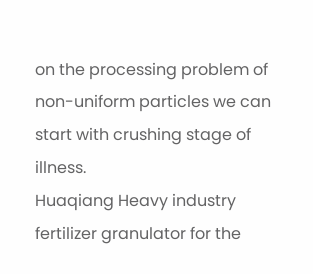on the processing problem of non-uniform particles we can start with crushing stage of illness.
Huaqiang Heavy industry fertilizer granulator for the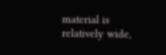material is relatively wide,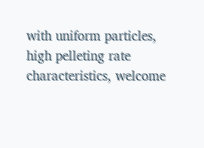with uniform particles, high pelleting rate characteristics, welcome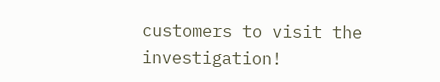customers to visit the investigation!